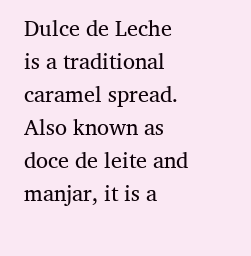Dulce de Leche is a traditional caramel spread. Also known as doce de leite and manjar, it is a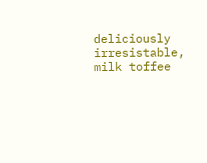deliciously irresistable, milk toffee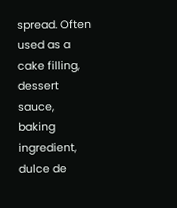spread. Often used as a cake filling, dessert sauce, baking ingredient, dulce de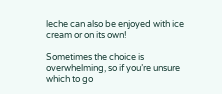leche can also be enjoyed with ice cream or on its own!

Sometimes the choice is overwhelming, so if you’re unsure which to go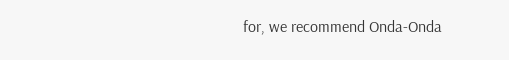for, we recommend Onda-Onda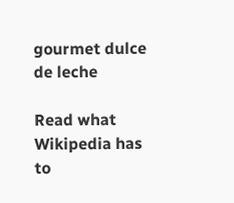gourmet dulce de leche

Read what Wikipedia has to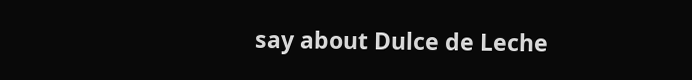say about Dulce de Leche